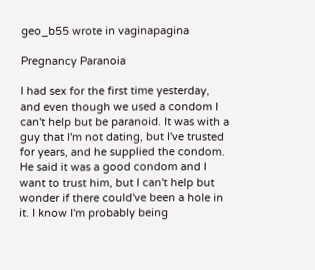geo_b55 wrote in vaginapagina

Pregnancy Paranoia

I had sex for the first time yesterday, and even though we used a condom I can't help but be paranoid. It was with a guy that I'm not dating, but I've trusted for years, and he supplied the condom. He said it was a good condom and I want to trust him, but I can't help but wonder if there could've been a hole in it. I know I'm probably being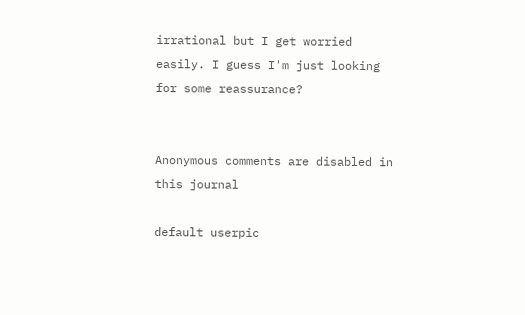irrational but I get worried easily. I guess I'm just looking for some reassurance?


Anonymous comments are disabled in this journal

default userpic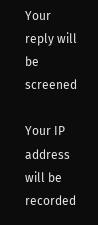Your reply will be screened

Your IP address will be recorded